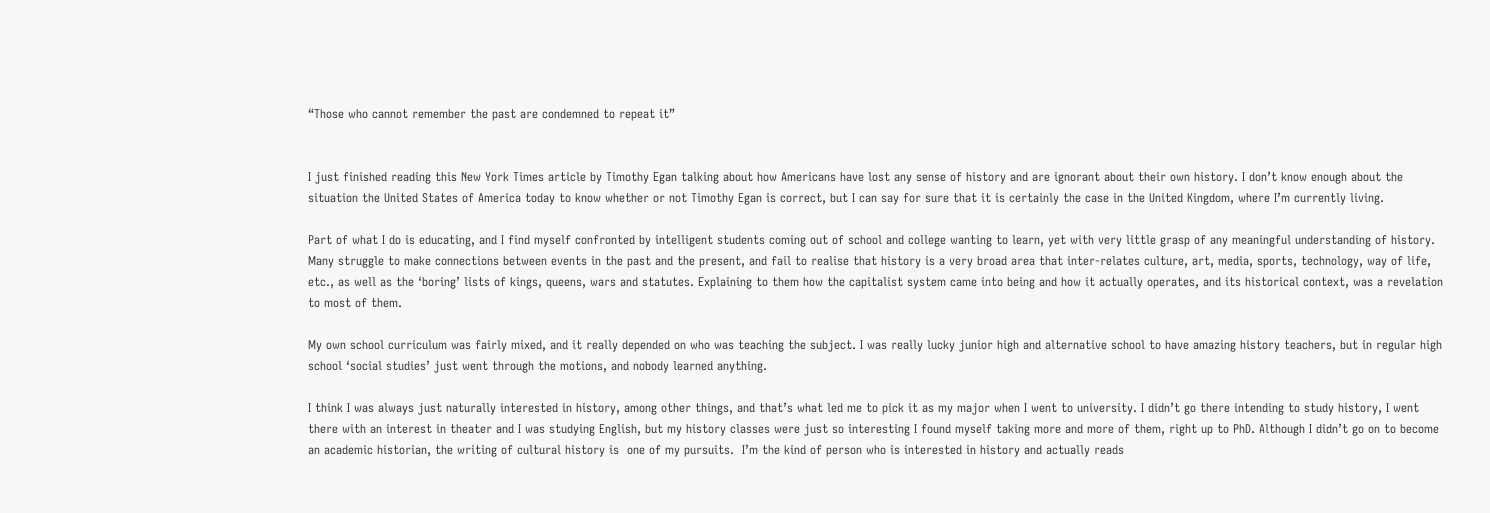“Those who cannot remember the past are condemned to repeat it”


I just finished reading this New York Times article by Timothy Egan talking about how Americans have lost any sense of history and are ignorant about their own history. I don’t know enough about the situation the United States of America today to know whether or not Timothy Egan is correct, but I can say for sure that it is certainly the case in the United Kingdom, where I’m currently living.

Part of what I do is educating, and I find myself confronted by intelligent students coming out of school and college wanting to learn, yet with very little grasp of any meaningful understanding of history. Many struggle to make connections between events in the past and the present, and fail to realise that history is a very broad area that inter-relates culture, art, media, sports, technology, way of life, etc., as well as the ‘boring’ lists of kings, queens, wars and statutes. Explaining to them how the capitalist system came into being and how it actually operates, and its historical context, was a revelation to most of them.

My own school curriculum was fairly mixed, and it really depended on who was teaching the subject. I was really lucky junior high and alternative school to have amazing history teachers, but in regular high school ‘social studies’ just went through the motions, and nobody learned anything.

I think I was always just naturally interested in history, among other things, and that’s what led me to pick it as my major when I went to university. I didn’t go there intending to study history, I went there with an interest in theater and I was studying English, but my history classes were just so interesting I found myself taking more and more of them, right up to PhD. Although I didn’t go on to become an academic historian, the writing of cultural history is  one of my pursuits.  I’m the kind of person who is interested in history and actually reads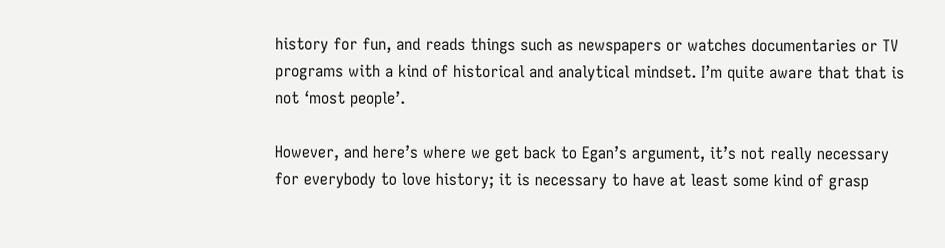history for fun, and reads things such as newspapers or watches documentaries or TV programs with a kind of historical and analytical mindset. I’m quite aware that that is not ‘most people’.

However, and here’s where we get back to Egan’s argument, it’s not really necessary for everybody to love history; it is necessary to have at least some kind of grasp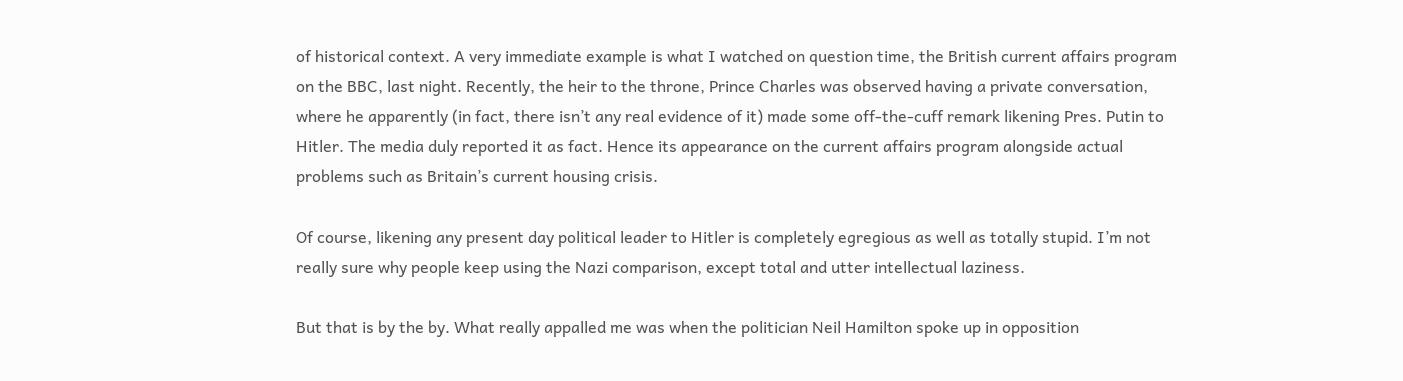of historical context. A very immediate example is what I watched on question time, the British current affairs program on the BBC, last night. Recently, the heir to the throne, Prince Charles was observed having a private conversation, where he apparently (in fact, there isn’t any real evidence of it) made some off-the-cuff remark likening Pres. Putin to Hitler. The media duly reported it as fact. Hence its appearance on the current affairs program alongside actual problems such as Britain’s current housing crisis.

Of course, likening any present day political leader to Hitler is completely egregious as well as totally stupid. I’m not really sure why people keep using the Nazi comparison, except total and utter intellectual laziness.

But that is by the by. What really appalled me was when the politician Neil Hamilton spoke up in opposition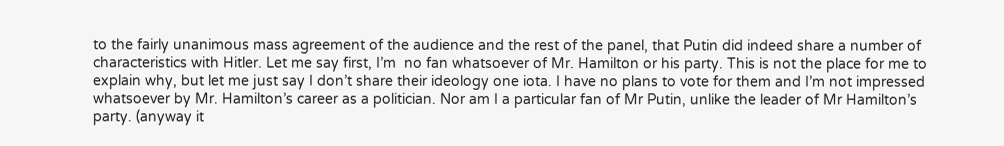to the fairly unanimous mass agreement of the audience and the rest of the panel, that Putin did indeed share a number of characteristics with Hitler. Let me say first, I’m  no fan whatsoever of Mr. Hamilton or his party. This is not the place for me to explain why, but let me just say I don’t share their ideology one iota. I have no plans to vote for them and I’m not impressed whatsoever by Mr. Hamilton’s career as a politician. Nor am I a particular fan of Mr Putin, unlike the leader of Mr Hamilton’s party. (anyway it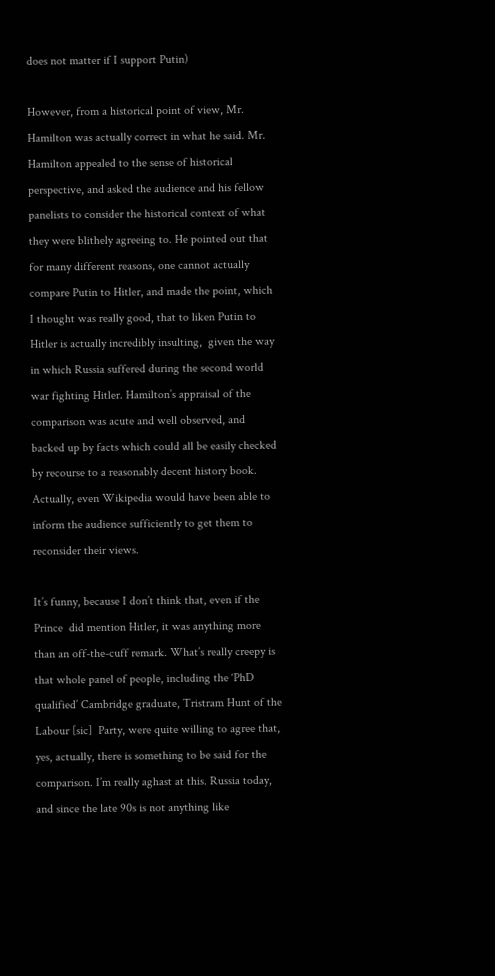does not matter if I support Putin)

However, from a historical point of view, Mr. Hamilton was actually correct in what he said. Mr. Hamilton appealed to the sense of historical perspective, and asked the audience and his fellow panelists to consider the historical context of what they were blithely agreeing to. He pointed out that for many different reasons, one cannot actually compare Putin to Hitler, and made the point, which I thought was really good, that to liken Putin to Hitler is actually incredibly insulting,  given the way in which Russia suffered during the second world war fighting Hitler. Hamilton’s appraisal of the comparison was acute and well observed, and backed up by facts which could all be easily checked by recourse to a reasonably decent history book. Actually, even Wikipedia would have been able to inform the audience sufficiently to get them to reconsider their views.

It’s funny, because I don’t think that, even if the Prince  did mention Hitler, it was anything more than an off-the-cuff remark. What’s really creepy is that whole panel of people, including the ‘PhD qualified’ Cambridge graduate, Tristram Hunt of the Labour [sic]  Party, were quite willing to agree that, yes, actually, there is something to be said for the comparison. I’m really aghast at this. Russia today, and since the late 90s is not anything like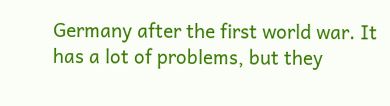Germany after the first world war. It has a lot of problems, but they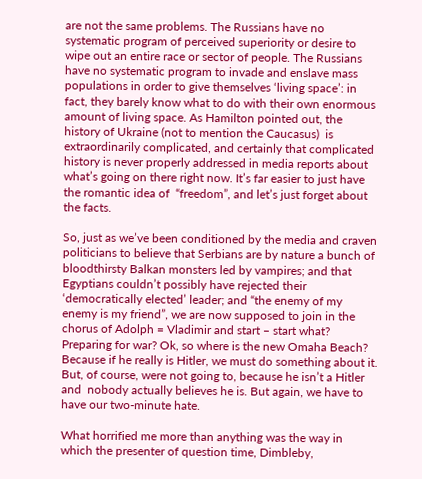are not the same problems. The Russians have no systematic program of perceived superiority or desire to wipe out an entire race or sector of people. The Russians have no systematic program to invade and enslave mass populations in order to give themselves ‘living space’: in fact, they barely know what to do with their own enormous amount of living space. As Hamilton pointed out, the history of Ukraine (not to mention the Caucasus)  is extraordinarily complicated, and certainly that complicated history is never properly addressed in media reports about what’s going on there right now. It’s far easier to just have the romantic idea of  “freedom”, and let’s just forget about the facts.

So, just as we’ve been conditioned by the media and craven politicians to believe that Serbians are by nature a bunch of bloodthirsty Balkan monsters led by vampires; and that Egyptians couldn’t possibly have rejected their ‘democratically elected’ leader; and “the enemy of my enemy is my friend”, we are now supposed to join in the chorus of Adolph = Vladimir and start – start what? Preparing for war? Ok, so where is the new Omaha Beach? Because if he really is Hitler, we must do something about it. But, of course, were not going to, because he isn’t a Hitler and  nobody actually believes he is. But again, we have to have our two-minute hate.

What horrified me more than anything was the way in which the presenter of question time, Dimbleby,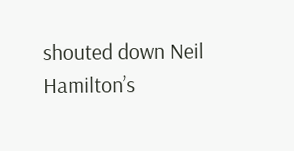shouted down Neil Hamilton’s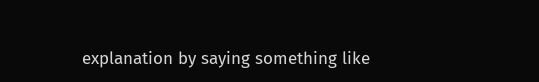explanation by saying something like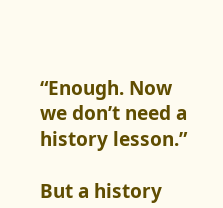“Enough. Now we don’t need a history lesson.”

But a history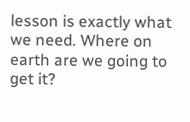lesson is exactly what we need. Where on earth are we going to get it?